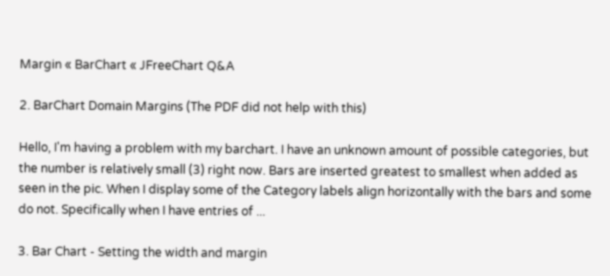Margin « BarChart « JFreeChart Q&A

2. BarChart Domain Margins (The PDF did not help with this)

Hello, I'm having a problem with my barchart. I have an unknown amount of possible categories, but the number is relatively small (3) right now. Bars are inserted greatest to smallest when added as seen in the pic. When I display some of the Category labels align horizontally with the bars and some do not. Specifically when I have entries of ...

3. Bar Chart - Setting the width and margin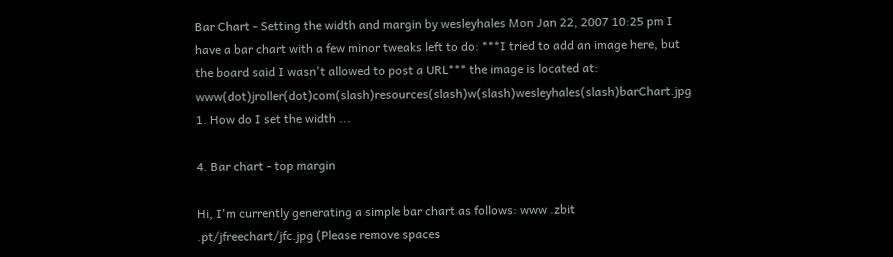Bar Chart - Setting the width and margin by wesleyhales Mon Jan 22, 2007 10:25 pm I have a bar chart with a few minor tweaks left to do: ***I tried to add an image here, but the board said I wasn't allowed to post a URL*** the image is located at: www(dot)jroller(dot)com(slash)resources(slash)w(slash)wesleyhales(slash)barChart.jpg 1. How do I set the width ...

4. Bar chart - top margin

Hi, I'm currently generating a simple bar chart as follows: www .zbit .pt/jfreechart/jfc.jpg (Please remove spaces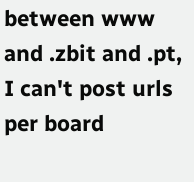between www and .zbit and .pt, I can't post urls per board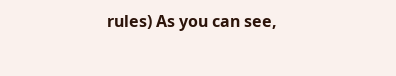rules) As you can see,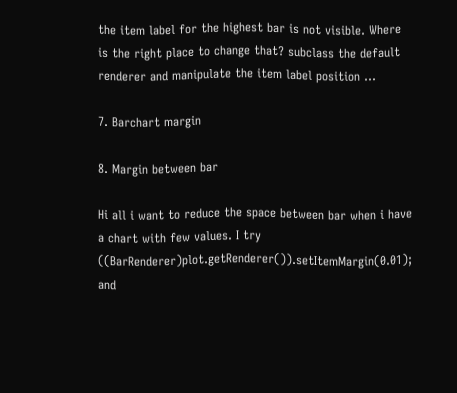the item label for the highest bar is not visible. Where is the right place to change that? subclass the default renderer and manipulate the item label position ...

7. Barchart margin

8. Margin between bar

Hi all i want to reduce the space between bar when i have a chart with few values. I try ((BarRenderer)plot.getRenderer()).setItemMargin(0.01); and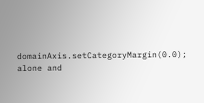domainAxis.setCategoryMargin(0.0); alone and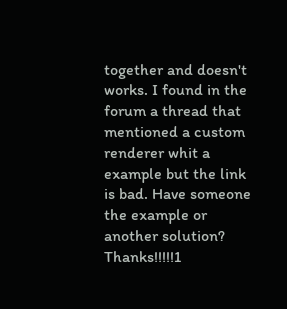together and doesn't works. I found in the forum a thread that mentioned a custom renderer whit a example but the link is bad. Have someone the example or another solution? Thanks!!!!!1